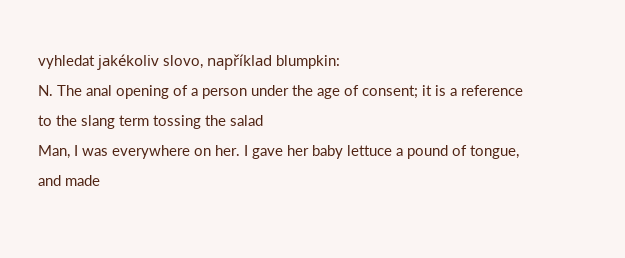vyhledat jakékoliv slovo, například blumpkin:
N. The anal opening of a person under the age of consent; it is a reference to the slang term tossing the salad
Man, I was everywhere on her. I gave her baby lettuce a pound of tongue, and made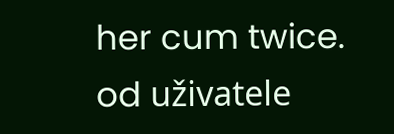her cum twice.
od uživatele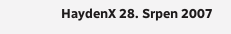HaydenX 28. Srpen 2007